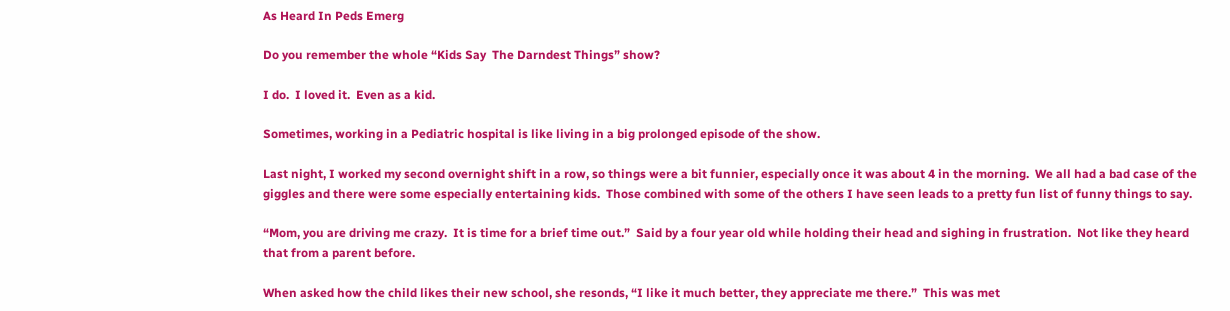As Heard In Peds Emerg

Do you remember the whole “Kids Say  The Darndest Things” show?

I do.  I loved it.  Even as a kid.

Sometimes, working in a Pediatric hospital is like living in a big prolonged episode of the show.

Last night, I worked my second overnight shift in a row, so things were a bit funnier, especially once it was about 4 in the morning.  We all had a bad case of the giggles and there were some especially entertaining kids.  Those combined with some of the others I have seen leads to a pretty fun list of funny things to say.

“Mom, you are driving me crazy.  It is time for a brief time out.”  Said by a four year old while holding their head and sighing in frustration.  Not like they heard that from a parent before.

When asked how the child likes their new school, she resonds, “I like it much better, they appreciate me there.”  This was met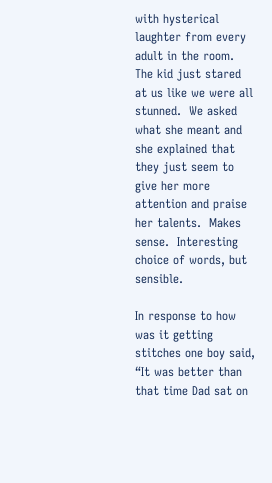with hysterical laughter from every adult in the room.  The kid just stared at us like we were all stunned.  We asked what she meant and she explained that they just seem to give her more attention and praise her talents.  Makes sense.  Interesting choice of words, but sensible.

In response to how was it getting stitches one boy said, “It was better than that time Dad sat on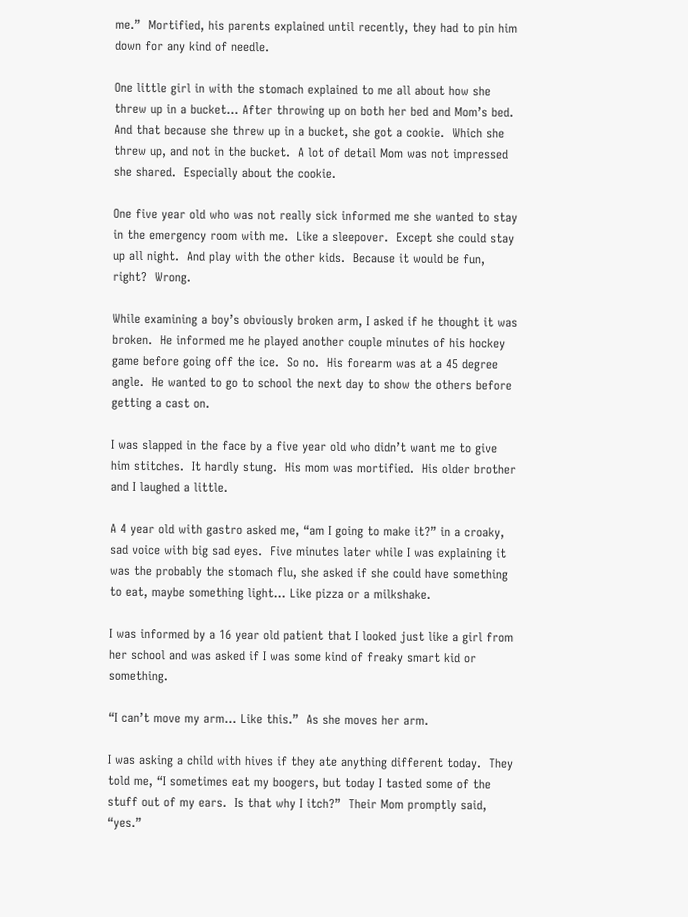me.”  Mortified, his parents explained until recently, they had to pin him down for any kind of needle.

One little girl in with the stomach explained to me all about how she threw up in a bucket… After throwing up on both her bed and Mom’s bed.  And that because she threw up in a bucket, she got a cookie.  Which she threw up, and not in the bucket.  A lot of detail Mom was not impressed she shared.  Especially about the cookie.

One five year old who was not really sick informed me she wanted to stay in the emergency room with me.  Like a sleepover.  Except she could stay up all night.  And play with the other kids.  Because it would be fun, right?  Wrong.

While examining a boy’s obviously broken arm, I asked if he thought it was broken.  He informed me he played another couple minutes of his hockey game before going off the ice.  So no.  His forearm was at a 45 degree angle.  He wanted to go to school the next day to show the others before getting a cast on.

I was slapped in the face by a five year old who didn’t want me to give him stitches.  It hardly stung.  His mom was mortified.  His older brother and I laughed a little.

A 4 year old with gastro asked me, “am I going to make it?” in a croaky, sad voice with big sad eyes.  Five minutes later while I was explaining it was the probably the stomach flu, she asked if she could have something to eat, maybe something light… Like pizza or a milkshake.

I was informed by a 16 year old patient that I looked just like a girl from her school and was asked if I was some kind of freaky smart kid or something.

“I can’t move my arm… Like this.”  As she moves her arm.

I was asking a child with hives if they ate anything different today.  They told me, “I sometimes eat my boogers, but today I tasted some of the stuff out of my ears.  Is that why I itch?”  Their Mom promptly said, “yes.”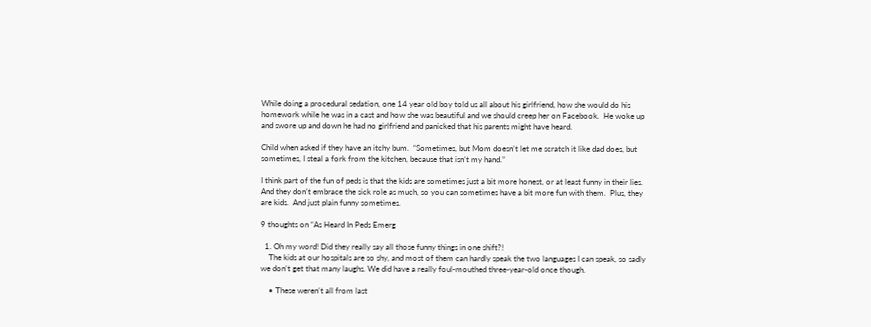While doing a procedural sedation, one 14 year old boy told us all about his girlfriend, how she would do his homework while he was in a cast and how she was beautiful and we should creep her on Facebook.  He woke up and swore up and down he had no girlfriend and panicked that his parents might have heard.

Child when asked if they have an itchy bum.  “Sometimes, but Mom doesn’t let me scratch it like dad does, but sometimes, I steal a fork from the kitchen, because that isn’t my hand.”

I think part of the fun of peds is that the kids are sometimes just a bit more honest, or at least funny in their lies.  And they don’t embrace the sick role as much, so you can sometimes have a bit more fun with them.  Plus, they are kids.  And just plain funny sometimes.

9 thoughts on “As Heard In Peds Emerg

  1. Oh my word! Did they really say all those funny things in one shift?!
    The kids at our hospitals are so shy, and most of them can hardly speak the two languages I can speak, so sadly we don’t get that many laughs. We did have a really foul-mouthed three-year-old once though.

    • These weren’t all from last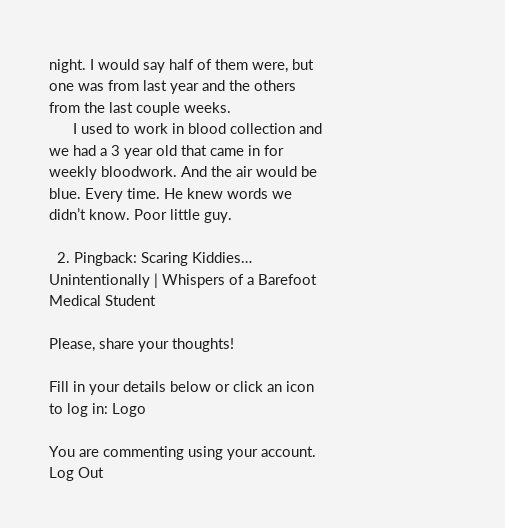night. I would say half of them were, but one was from last year and the others from the last couple weeks.
      I used to work in blood collection and we had a 3 year old that came in for weekly bloodwork. And the air would be blue. Every time. He knew words we didn’t know. Poor little guy.

  2. Pingback: Scaring Kiddies… Unintentionally | Whispers of a Barefoot Medical Student

Please, share your thoughts!

Fill in your details below or click an icon to log in: Logo

You are commenting using your account. Log Out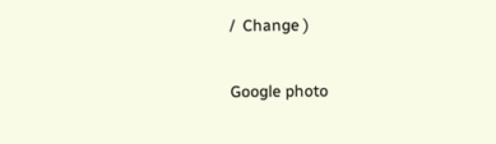/  Change )

Google photo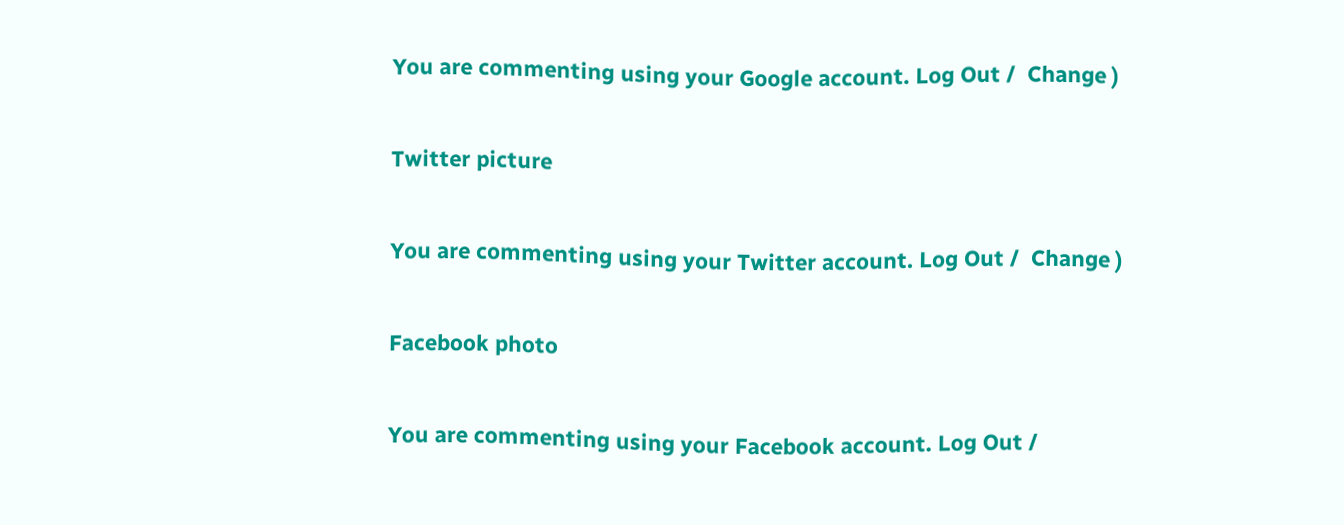You are commenting using your Google account. Log Out /  Change )

Twitter picture

You are commenting using your Twitter account. Log Out /  Change )

Facebook photo

You are commenting using your Facebook account. Log Out /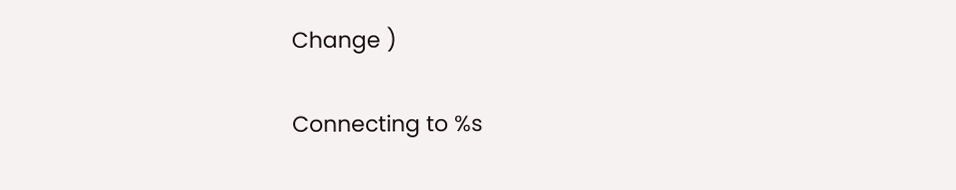Change )

Connecting to %s